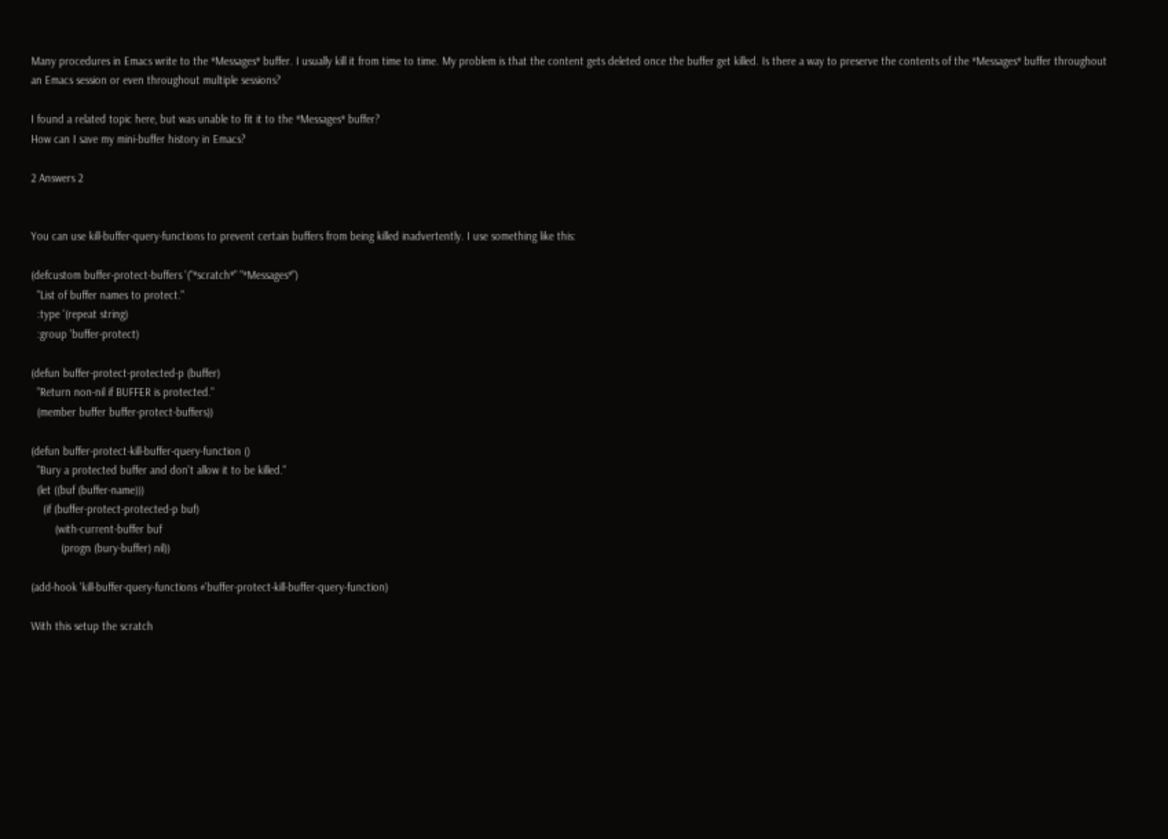Many procedures in Emacs write to the *Messages* buffer. I usually kill it from time to time. My problem is that the content gets deleted once the buffer get killed. Is there a way to preserve the contents of the *Messages* buffer throughout an Emacs session or even throughout multiple sessions?

I found a related topic here, but was unable to fit it to the *Messages* buffer?
How can I save my mini-buffer history in Emacs?

2 Answers 2


You can use kill-buffer-query-functions to prevent certain buffers from being killed inadvertently. I use something like this:

(defcustom buffer-protect-buffers '("*scratch*" "*Messages*")
  "List of buffer names to protect."
  :type '(repeat string)
  :group 'buffer-protect)

(defun buffer-protect-protected-p (buffer)
  "Return non-nil if BUFFER is protected."
  (member buffer buffer-protect-buffers))

(defun buffer-protect-kill-buffer-query-function ()
  "Bury a protected buffer and don't allow it to be killed."
  (let ((buf (buffer-name)))
    (if (buffer-protect-protected-p buf)
        (with-current-buffer buf
          (progn (bury-buffer) nil))

(add-hook 'kill-buffer-query-functions #'buffer-protect-kill-buffer-query-function)

With this setup the scratch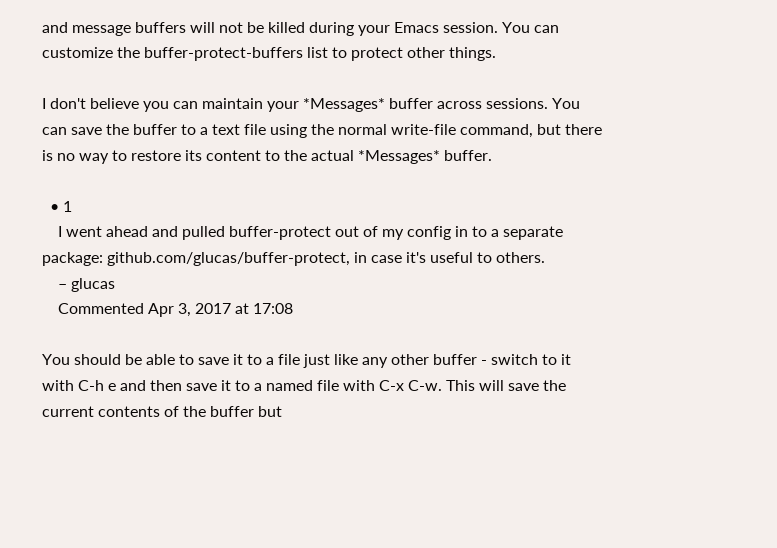and message buffers will not be killed during your Emacs session. You can customize the buffer-protect-buffers list to protect other things.

I don't believe you can maintain your *Messages* buffer across sessions. You can save the buffer to a text file using the normal write-file command, but there is no way to restore its content to the actual *Messages* buffer.

  • 1
    I went ahead and pulled buffer-protect out of my config in to a separate package: github.com/glucas/buffer-protect, in case it's useful to others.
    – glucas
    Commented Apr 3, 2017 at 17:08

You should be able to save it to a file just like any other buffer - switch to it with C-h e and then save it to a named file with C-x C-w. This will save the current contents of the buffer but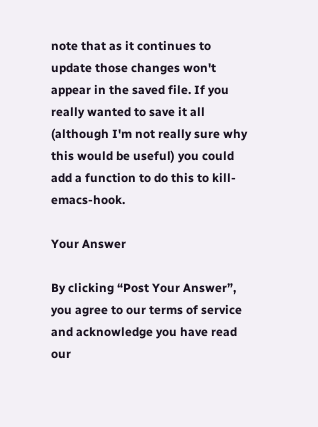note that as it continues to update those changes won't appear in the saved file. If you really wanted to save it all (although I'm not really sure why this would be useful) you could add a function to do this to kill-emacs-hook.

Your Answer

By clicking “Post Your Answer”, you agree to our terms of service and acknowledge you have read our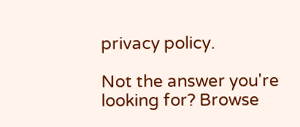privacy policy.

Not the answer you're looking for? Browse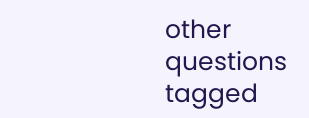other questions tagged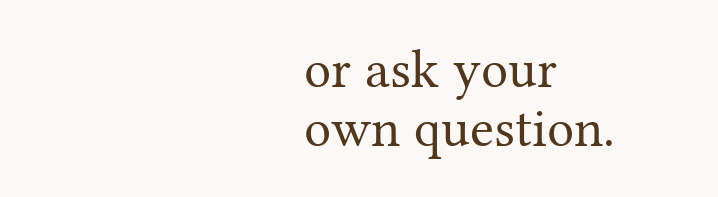or ask your own question.